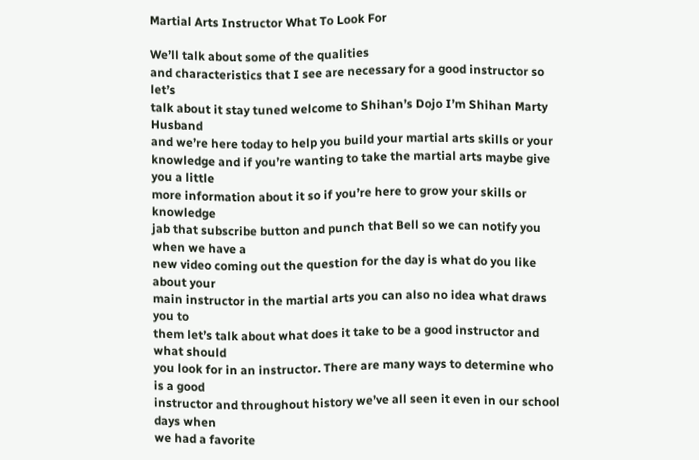Martial Arts Instructor What To Look For

We’ll talk about some of the qualities
and characteristics that I see are necessary for a good instructor so let’s
talk about it stay tuned welcome to Shihan’s Dojo I’m Shihan Marty Husband
and we’re here today to help you build your martial arts skills or your
knowledge and if you’re wanting to take the martial arts maybe give you a little
more information about it so if you’re here to grow your skills or knowledge
jab that subscribe button and punch that Bell so we can notify you when we have a
new video coming out the question for the day is what do you like about your
main instructor in the martial arts you can also no idea what draws you to
them let’s talk about what does it take to be a good instructor and what should
you look for in an instructor. There are many ways to determine who is a good
instructor and throughout history we’ve all seen it even in our school days when
we had a favorite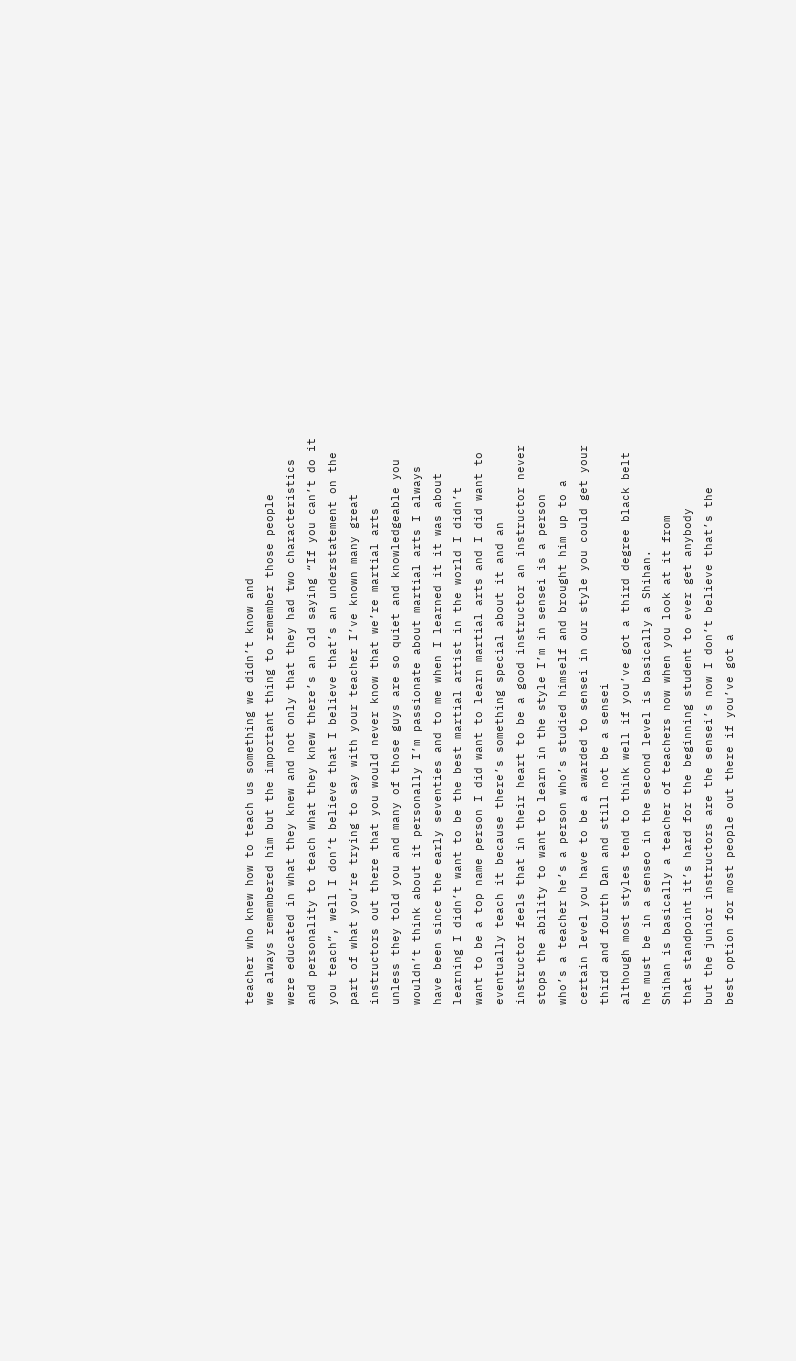teacher who knew how to teach us something we didn’t know and
we always remembered him but the important thing to remember those people
were educated in what they knew and not only that they had two characteristics
and personality to teach what they knew there’s an old saying “If you can’t do it
you teach”, well I don’t believe that I believe that’s an understatement on the
part of what you’re trying to say with your teacher I’ve known many great
instructors out there that you would never know that we’re martial arts
unless they told you and many of those guys are so quiet and knowledgeable you
wouldn’t think about it personally I’m passionate about martial arts I always
have been since the early seventies and to me when I learned it it was about
learning I didn’t want to be the best martial artist in the world I didn’t
want to be a top name person I did want to learn martial arts and I did want to
eventually teach it because there’s something special about it and an
instructor feels that in their heart to be a good instructor an instructor never
stops the ability to want to learn in the style I’m in sensei is a person
who’s a teacher he’s a person who’s studied himself and brought him up to a
certain level you have to be a awarded to sensei in our style you could get your
third and fourth Dan and still not be a sensei
although most styles tend to think well if you’ve got a third degree black belt
he must be in a senseo in the second level is basically a Shihan.
Shihan is basically a teacher of teachers now when you look at it from
that standpoint it’s hard for the beginning student to ever get anybody
but the junior instructors are the sensei’s now I don’t believe that’s the
best option for most people out there if you’ve got a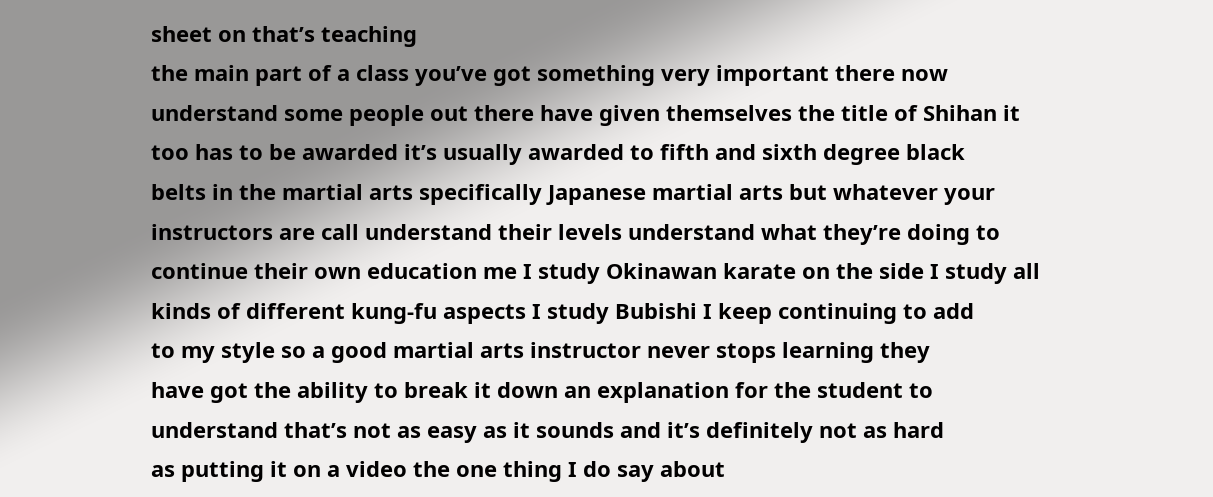sheet on that’s teaching
the main part of a class you’ve got something very important there now
understand some people out there have given themselves the title of Shihan it
too has to be awarded it’s usually awarded to fifth and sixth degree black
belts in the martial arts specifically Japanese martial arts but whatever your
instructors are call understand their levels understand what they’re doing to
continue their own education me I study Okinawan karate on the side I study all
kinds of different kung-fu aspects I study Bubishi I keep continuing to add
to my style so a good martial arts instructor never stops learning they
have got the ability to break it down an explanation for the student to
understand that’s not as easy as it sounds and it’s definitely not as hard
as putting it on a video the one thing I do say about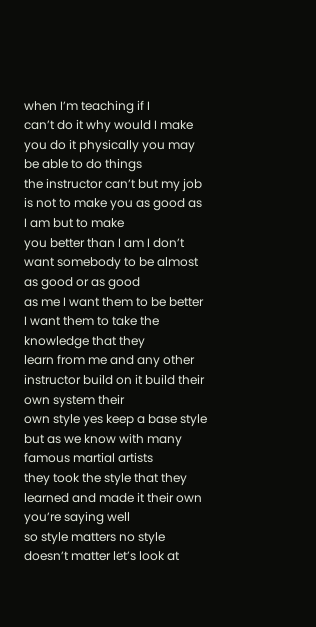when I’m teaching if I
can’t do it why would I make you do it physically you may be able to do things
the instructor can’t but my job is not to make you as good as I am but to make
you better than I am I don’t want somebody to be almost as good or as good
as me I want them to be better I want them to take the knowledge that they
learn from me and any other instructor build on it build their own system their
own style yes keep a base style but as we know with many famous martial artists
they took the style that they learned and made it their own you’re saying well
so style matters no style doesn’t matter let’s look at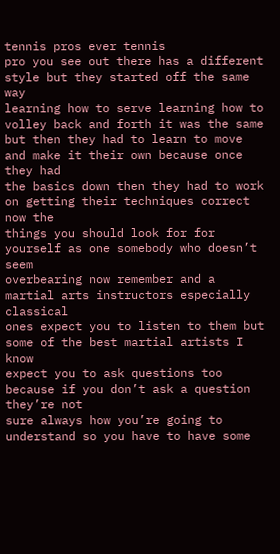tennis pros ever tennis
pro you see out there has a different style but they started off the same way
learning how to serve learning how to volley back and forth it was the same
but then they had to learn to move and make it their own because once they had
the basics down then they had to work on getting their techniques correct now the
things you should look for for yourself as one somebody who doesn’t seem
overbearing now remember and a martial arts instructors especially classical
ones expect you to listen to them but some of the best martial artists I know
expect you to ask questions too because if you don’t ask a question they’re not
sure always how you’re going to understand so you have to have some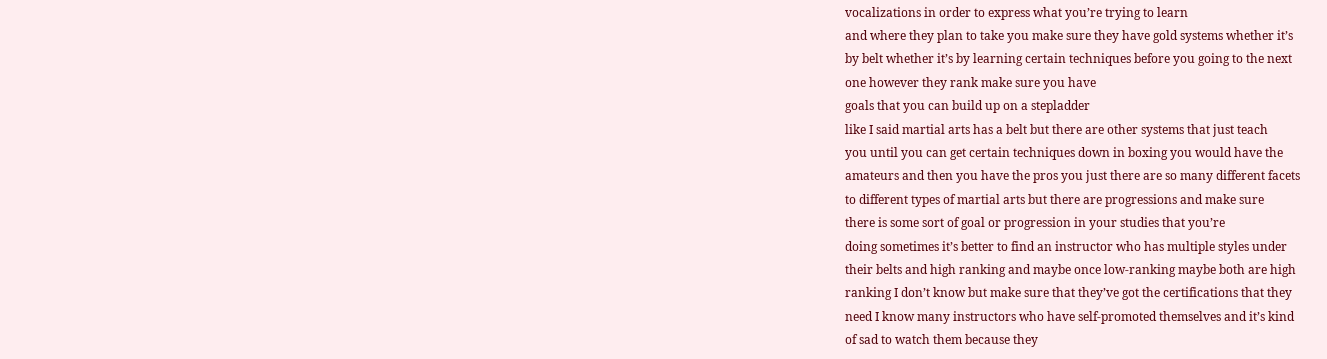vocalizations in order to express what you’re trying to learn
and where they plan to take you make sure they have gold systems whether it’s
by belt whether it’s by learning certain techniques before you going to the next
one however they rank make sure you have
goals that you can build up on a stepladder
like I said martial arts has a belt but there are other systems that just teach
you until you can get certain techniques down in boxing you would have the
amateurs and then you have the pros you just there are so many different facets
to different types of martial arts but there are progressions and make sure
there is some sort of goal or progression in your studies that you’re
doing sometimes it’s better to find an instructor who has multiple styles under
their belts and high ranking and maybe once low-ranking maybe both are high
ranking I don’t know but make sure that they’ve got the certifications that they
need I know many instructors who have self-promoted themselves and it’s kind
of sad to watch them because they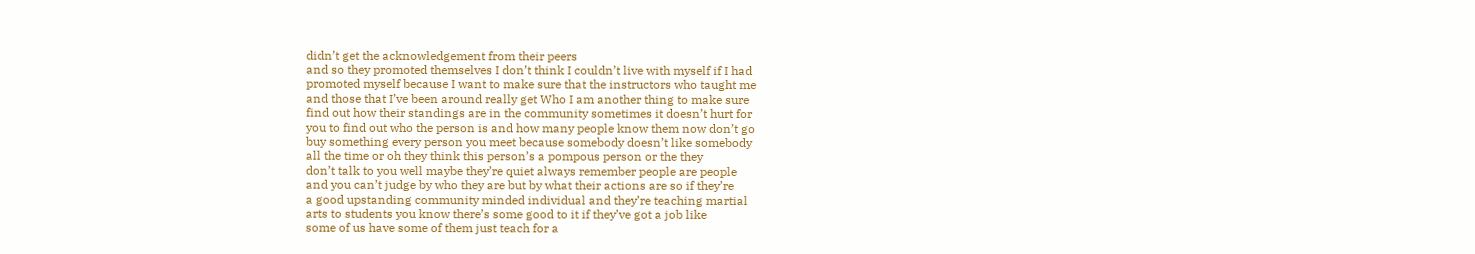didn’t get the acknowledgement from their peers
and so they promoted themselves I don’t think I couldn’t live with myself if I had
promoted myself because I want to make sure that the instructors who taught me
and those that I’ve been around really get Who I am another thing to make sure
find out how their standings are in the community sometimes it doesn’t hurt for
you to find out who the person is and how many people know them now don’t go
buy something every person you meet because somebody doesn’t like somebody
all the time or oh they think this person’s a pompous person or the they
don’t talk to you well maybe they’re quiet always remember people are people
and you can’t judge by who they are but by what their actions are so if they’re
a good upstanding community minded individual and they’re teaching martial
arts to students you know there’s some good to it if they’ve got a job like
some of us have some of them just teach for a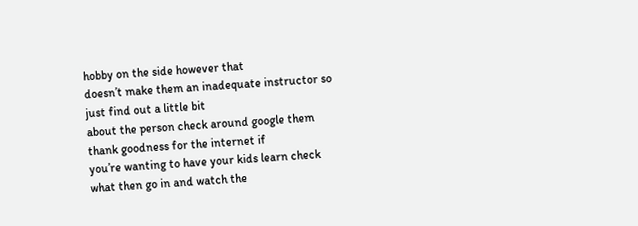hobby on the side however that
doesn’t make them an inadequate instructor so just find out a little bit
about the person check around google them thank goodness for the internet if
you’re wanting to have your kids learn check what then go in and watch the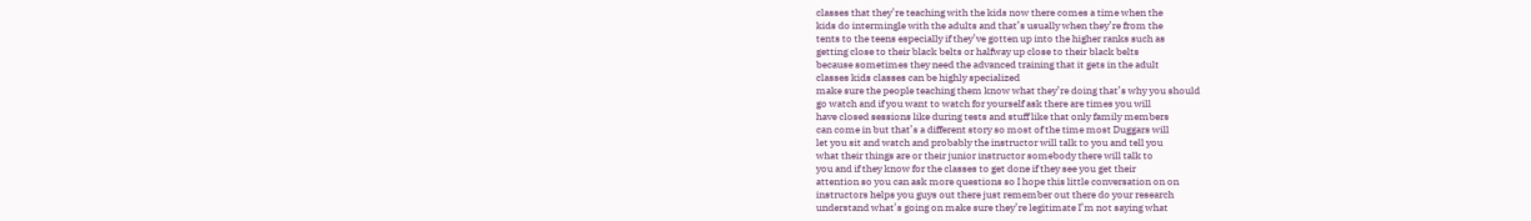classes that they’re teaching with the kids now there comes a time when the
kids do intermingle with the adults and that’s usually when they’re from the
tents to the teens especially if they’ve gotten up into the higher ranks such as
getting close to their black belts or halfway up close to their black belts
because sometimes they need the advanced training that it gets in the adult
classes kids classes can be highly specialized
make sure the people teaching them know what they’re doing that’s why you should
go watch and if you want to watch for yourself ask there are times you will
have closed sessions like during tests and stuff like that only family members
can come in but that’s a different story so most of the time most Duggars will
let you sit and watch and probably the instructor will talk to you and tell you
what their things are or their junior instructor somebody there will talk to
you and if they know for the classes to get done if they see you get their
attention so you can ask more questions so I hope this little conversation on on
instructors helps you guys out there just remember out there do your research
understand what’s going on make sure they’re legitimate I’m not saying what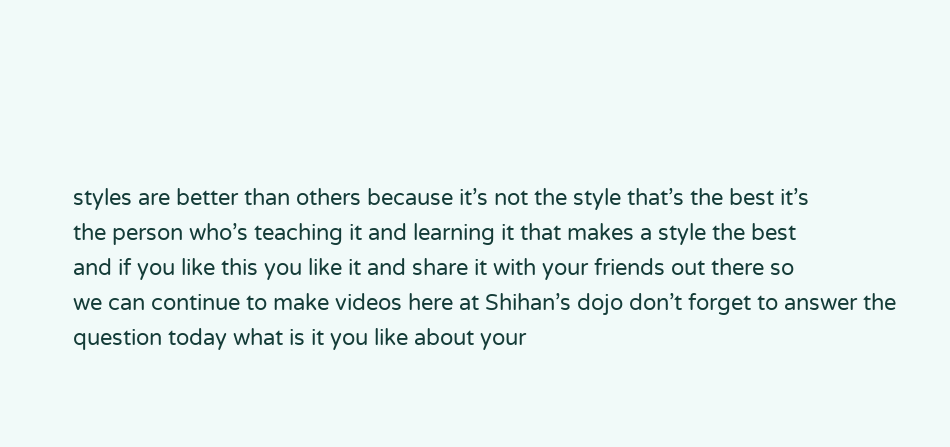styles are better than others because it’s not the style that’s the best it’s
the person who’s teaching it and learning it that makes a style the best
and if you like this you like it and share it with your friends out there so
we can continue to make videos here at Shihan’s dojo don’t forget to answer the
question today what is it you like about your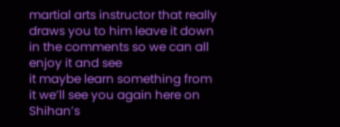martial arts instructor that really
draws you to him leave it down in the comments so we can all enjoy it and see
it maybe learn something from it we’ll see you again here on Shihan’s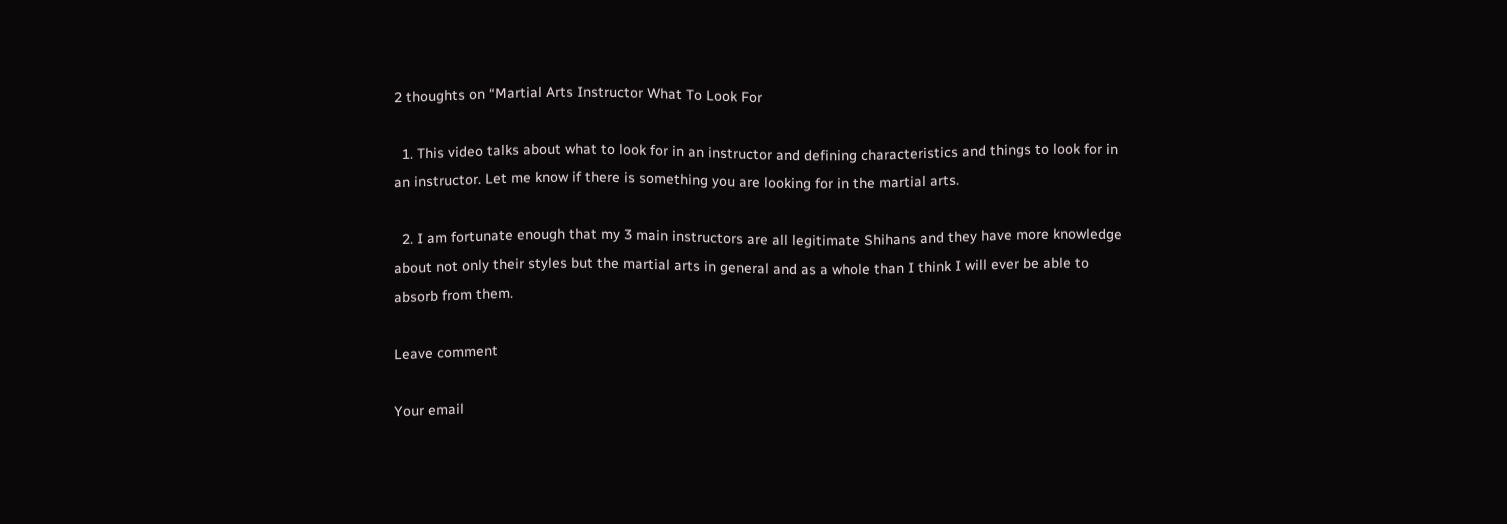2 thoughts on “Martial Arts Instructor What To Look For

  1. This video talks about what to look for in an instructor and defining characteristics and things to look for in an instructor. Let me know if there is something you are looking for in the martial arts.

  2. I am fortunate enough that my 3 main instructors are all legitimate Shihans and they have more knowledge about not only their styles but the martial arts in general and as a whole than I think I will ever be able to absorb from them.

Leave comment

Your email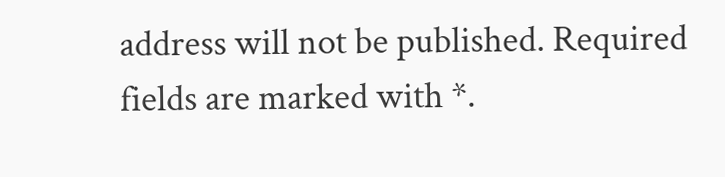address will not be published. Required fields are marked with *.